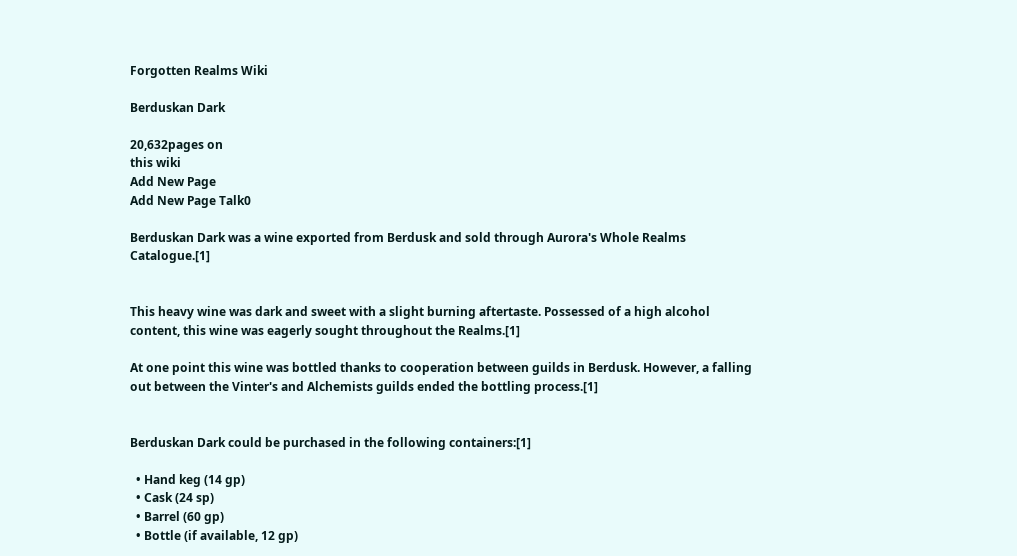Forgotten Realms Wiki

Berduskan Dark

20,632pages on
this wiki
Add New Page
Add New Page Talk0

Berduskan Dark was a wine exported from Berdusk and sold through Aurora's Whole Realms Catalogue.[1]


This heavy wine was dark and sweet with a slight burning aftertaste. Possessed of a high alcohol content, this wine was eagerly sought throughout the Realms.[1]

At one point this wine was bottled thanks to cooperation between guilds in Berdusk. However, a falling out between the Vinter's and Alchemists guilds ended the bottling process.[1]


Berduskan Dark could be purchased in the following containers:[1]

  • Hand keg (14 gp)
  • Cask (24 sp)
  • Barrel (60 gp)
  • Bottle (if available, 12 gp)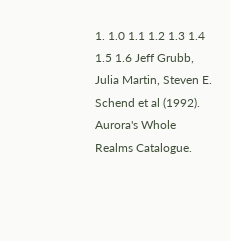1. 1.0 1.1 1.2 1.3 1.4 1.5 1.6 Jeff Grubb, Julia Martin, Steven E. Schend et al (1992). Aurora's Whole Realms Catalogue.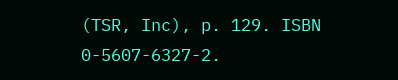(TSR, Inc), p. 129. ISBN 0-5607-6327-2.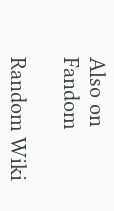Also on Fandom

Random Wiki